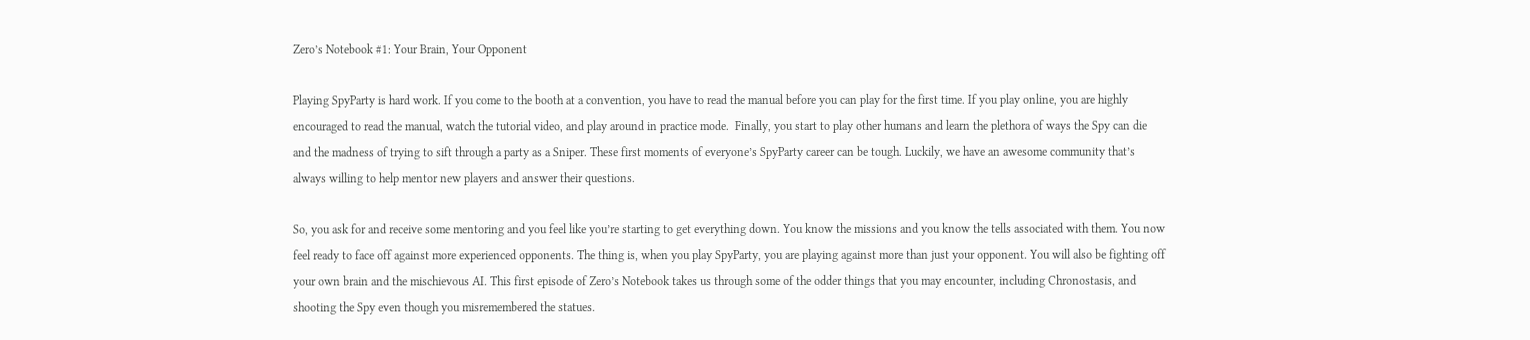Zero’s Notebook #1: Your Brain, Your Opponent

Playing SpyParty is hard work. If you come to the booth at a convention, you have to read the manual before you can play for the first time. If you play online, you are highly encouraged to read the manual, watch the tutorial video, and play around in practice mode.  Finally, you start to play other humans and learn the plethora of ways the Spy can die and the madness of trying to sift through a party as a Sniper. These first moments of everyone’s SpyParty career can be tough. Luckily, we have an awesome community that’s always willing to help mentor new players and answer their questions.

So, you ask for and receive some mentoring and you feel like you’re starting to get everything down. You know the missions and you know the tells associated with them. You now feel ready to face off against more experienced opponents. The thing is, when you play SpyParty, you are playing against more than just your opponent. You will also be fighting off your own brain and the mischievous AI. This first episode of Zero’s Notebook takes us through some of the odder things that you may encounter, including Chronostasis, and shooting the Spy even though you misremembered the statues.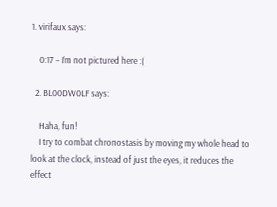1. virifaux says:

    0:17 – I’m not pictured here :(

  2. BL00DW0LF says:

    Haha, fun!
    I try to combat chronostasis by moving my whole head to look at the clock, instead of just the eyes, it reduces the effect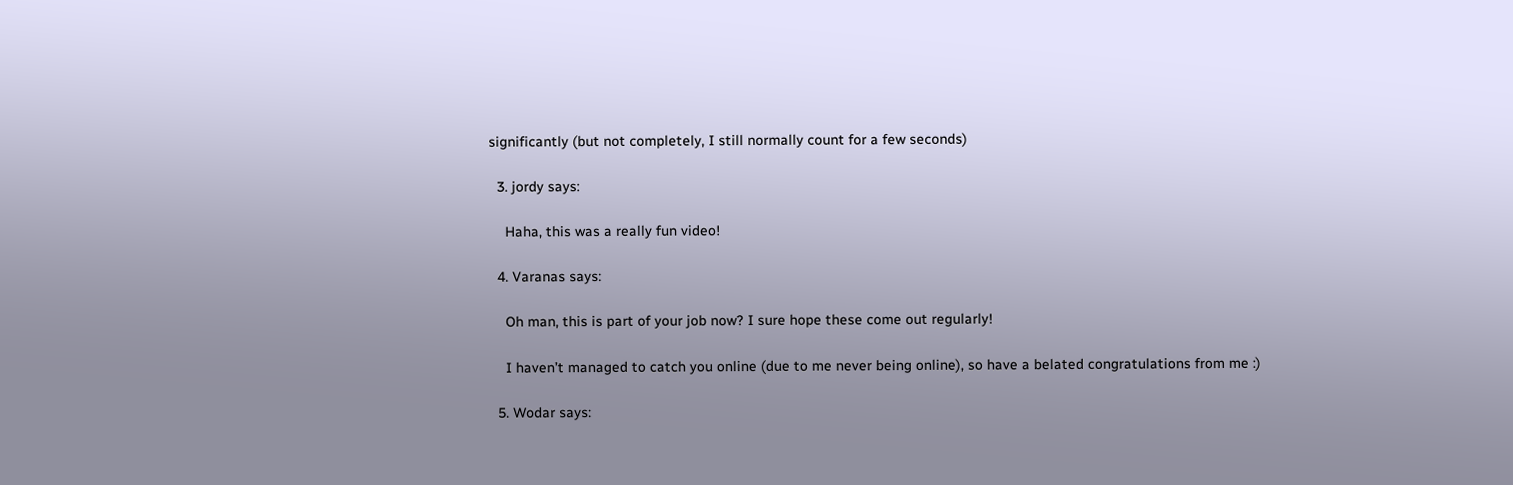significantly (but not completely, I still normally count for a few seconds)

  3. jordy says:

    Haha, this was a really fun video!

  4. Varanas says:

    Oh man, this is part of your job now? I sure hope these come out regularly!

    I haven’t managed to catch you online (due to me never being online), so have a belated congratulations from me :)

  5. Wodar says: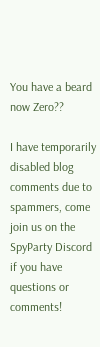You have a beard now Zero??

I have temporarily disabled blog comments due to spammers, come join us on the SpyParty Discord if you have questions or comments!